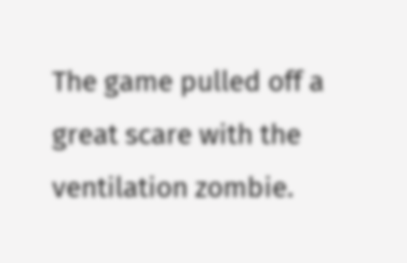The game pulled off a great scare with the ventilation zombie.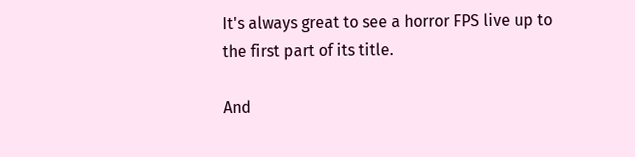It's always great to see a horror FPS live up to the first part of its title.

And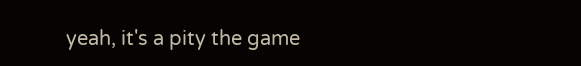yeah, it's a pity the game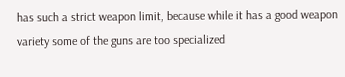has such a strict weapon limit, because while it has a good weapon variety some of the guns are too specialized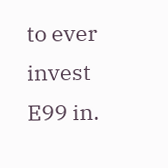to ever invest E99 in.